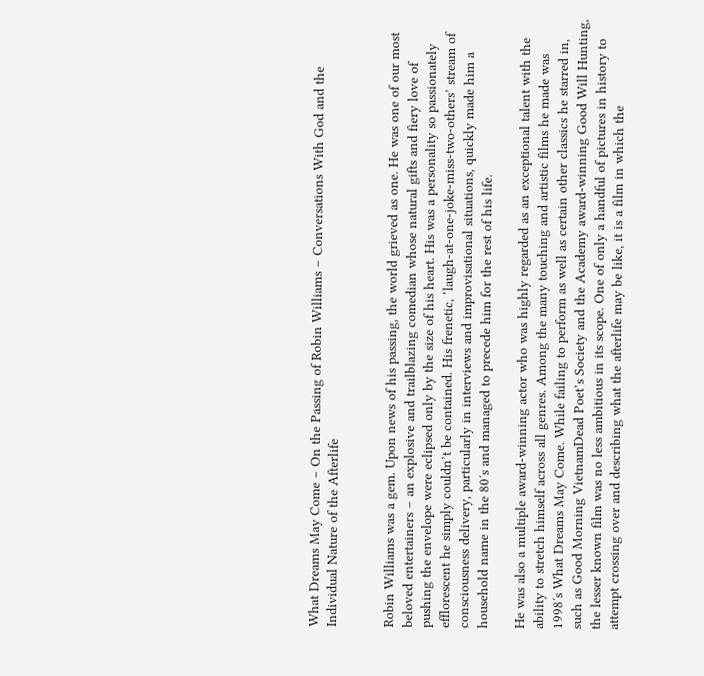What Dreams May Come – On the Passing of Robin Williams – Conversations With God and the Individual Nature of the Afterlife


Robin Williams was a gem. Upon news of his passing, the world grieved as one. He was one of our most beloved entertainers – an explosive and trailblazing comedian whose natural gifts and fiery love of pushing the envelope were eclipsed only by the size of his heart. His was a personality so passionately efflorescent he simply couldn’t be contained. His frenetic, ‘laugh-at-one-joke-miss-two-others’ stream of consciousness delivery, particularly in interviews and improvisational situations, quickly made him a household name in the 80′s and managed to precede him for the rest of his life.

He was also a multiple award-winning actor who was highly regarded as an exceptional talent with the ability to stretch himself across all genres. Among the many touching and artistic films he made was 1998′s What Dreams May Come. While failing to perform as well as certain other classics he starred in, such as Good Morning VietnamDead Poet’s Society and the Academy award-winning Good Will Hunting, the lesser known film was no less ambitious in its scope. One of only a handful of pictures in history to attempt crossing over and describing what the afterlife may be like, it is a film in which the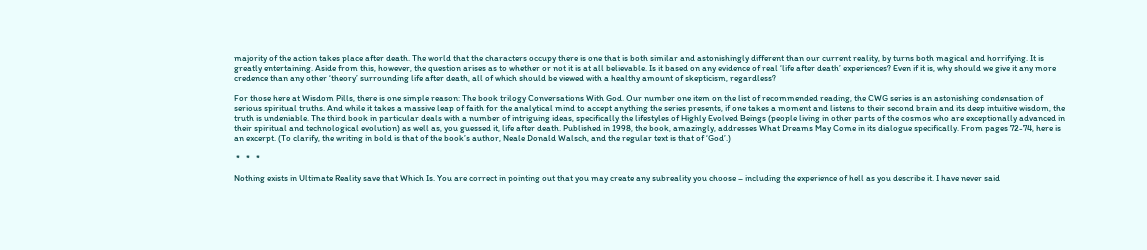majority of the action takes place after death. The world that the characters occupy there is one that is both similar and astonishingly different than our current reality, by turns both magical and horrifying. It is greatly entertaining. Aside from this, however, the question arises as to whether or not it is at all believable. Is it based on any evidence of real ‘life after death’ experiences? Even if it is, why should we give it any more credence than any other ‘theory’ surrounding life after death, all of which should be viewed with a healthy amount of skepticism, regardless?

For those here at Wisdom Pills, there is one simple reason: The book trilogy Conversations With God. Our number one item on the list of recommended reading, the CWG series is an astonishing condensation of serious spiritual truths. And while it takes a massive leap of faith for the analytical mind to accept anything the series presents, if one takes a moment and listens to their second brain and its deep intuitive wisdom, the truth is undeniable. The third book in particular deals with a number of intriguing ideas, specifically the lifestyles of Highly Evolved Beings (people living in other parts of the cosmos who are exceptionally advanced in their spiritual and technological evolution) as well as, you guessed it, life after death. Published in 1998, the book, amazingly, addresses What Dreams May Come in its dialogue specifically. From pages 72-74, here is an excerpt. (To clarify, the writing in bold is that of the book’s author, Neale Donald Walsch, and the regular text is that of ‘God’.)

 *   *   *

Nothing exists in Ultimate Reality save that Which Is. You are correct in pointing out that you may create any subreality you choose – including the experience of hell as you describe it. I have never said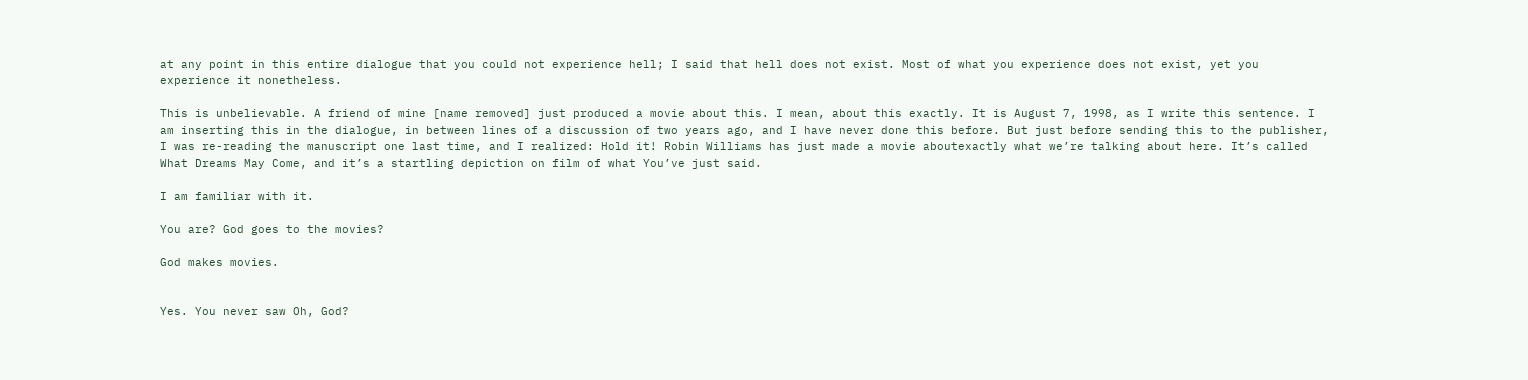at any point in this entire dialogue that you could not experience hell; I said that hell does not exist. Most of what you experience does not exist, yet you experience it nonetheless.

This is unbelievable. A friend of mine [name removed] just produced a movie about this. I mean, about this exactly. It is August 7, 1998, as I write this sentence. I am inserting this in the dialogue, in between lines of a discussion of two years ago, and I have never done this before. But just before sending this to the publisher, I was re-reading the manuscript one last time, and I realized: Hold it! Robin Williams has just made a movie aboutexactly what we’re talking about here. It’s called What Dreams May Come, and it’s a startling depiction on film of what You’ve just said.

I am familiar with it.

You are? God goes to the movies?

God makes movies.


Yes. You never saw Oh, God?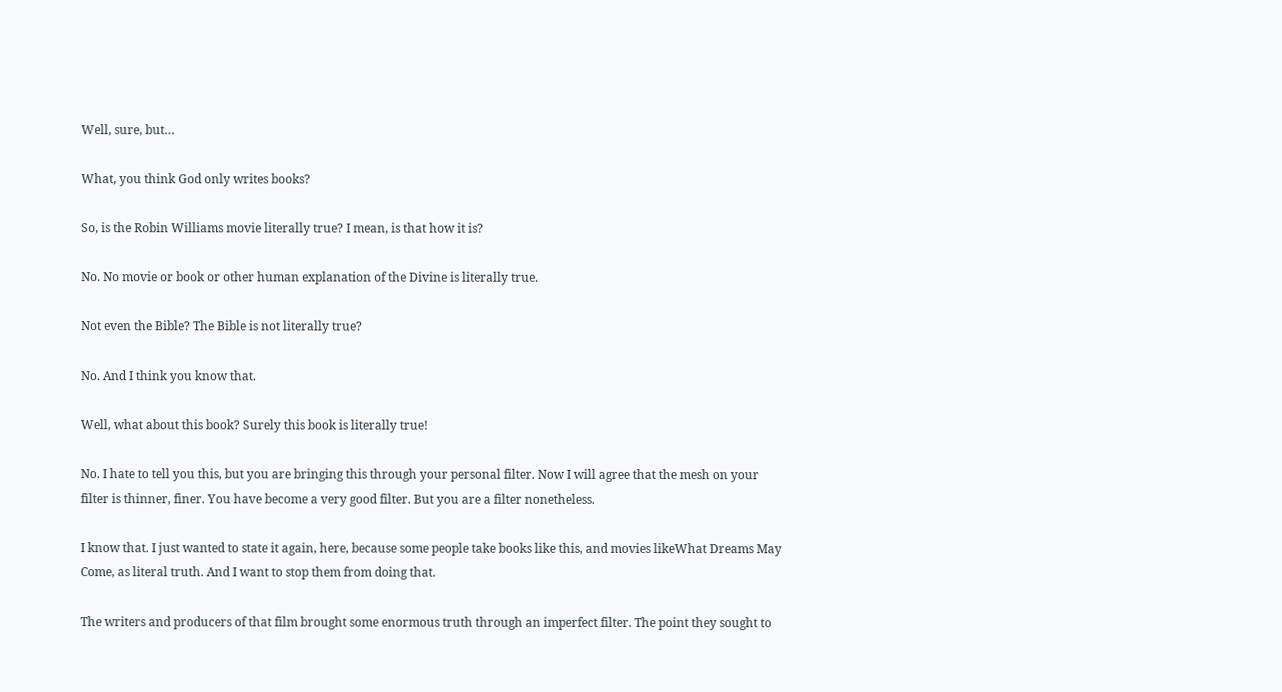Well, sure, but…

What, you think God only writes books?

So, is the Robin Williams movie literally true? I mean, is that how it is?

No. No movie or book or other human explanation of the Divine is literally true.

Not even the Bible? The Bible is not literally true?

No. And I think you know that.

Well, what about this book? Surely this book is literally true!

No. I hate to tell you this, but you are bringing this through your personal filter. Now I will agree that the mesh on your filter is thinner, finer. You have become a very good filter. But you are a filter nonetheless.

I know that. I just wanted to state it again, here, because some people take books like this, and movies likeWhat Dreams May Come, as literal truth. And I want to stop them from doing that.

The writers and producers of that film brought some enormous truth through an imperfect filter. The point they sought to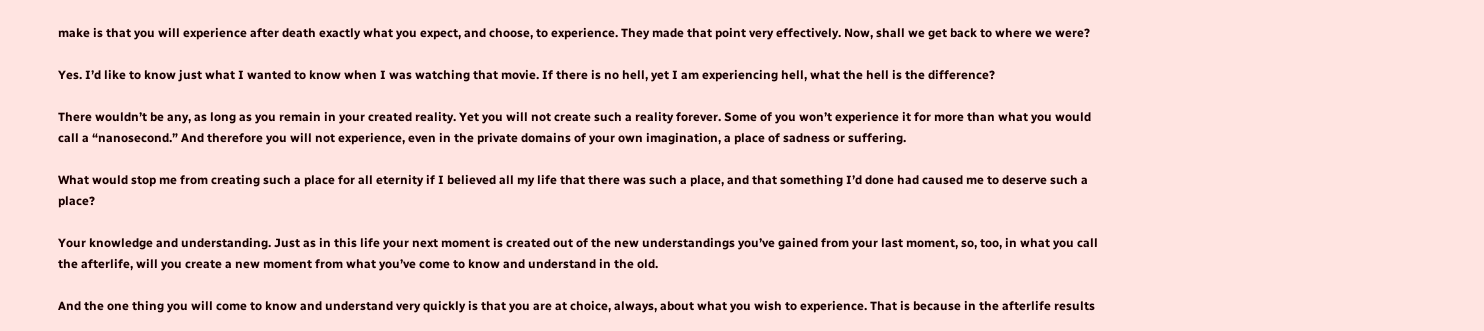make is that you will experience after death exactly what you expect, and choose, to experience. They made that point very effectively. Now, shall we get back to where we were?

Yes. I’d like to know just what I wanted to know when I was watching that movie. If there is no hell, yet I am experiencing hell, what the hell is the difference?

There wouldn’t be any, as long as you remain in your created reality. Yet you will not create such a reality forever. Some of you won’t experience it for more than what you would call a “nanosecond.” And therefore you will not experience, even in the private domains of your own imagination, a place of sadness or suffering.

What would stop me from creating such a place for all eternity if I believed all my life that there was such a place, and that something I’d done had caused me to deserve such a place?

Your knowledge and understanding. Just as in this life your next moment is created out of the new understandings you’ve gained from your last moment, so, too, in what you call the afterlife, will you create a new moment from what you’ve come to know and understand in the old.

And the one thing you will come to know and understand very quickly is that you are at choice, always, about what you wish to experience. That is because in the afterlife results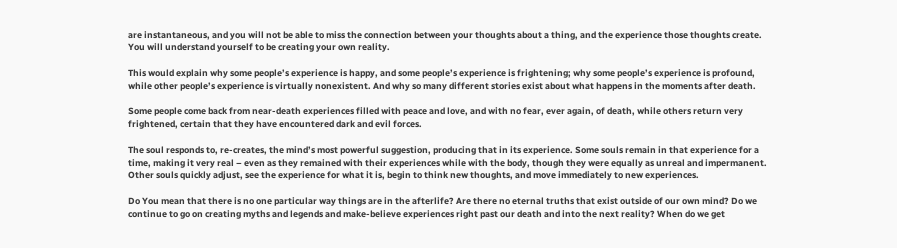are instantaneous, and you will not be able to miss the connection between your thoughts about a thing, and the experience those thoughts create. You will understand yourself to be creating your own reality.

This would explain why some people’s experience is happy, and some people’s experience is frightening; why some people’s experience is profound, while other people’s experience is virtually nonexistent. And why so many different stories exist about what happens in the moments after death.

Some people come back from near-death experiences filled with peace and love, and with no fear, ever again, of death, while others return very frightened, certain that they have encountered dark and evil forces.

The soul responds to, re-creates, the mind’s most powerful suggestion, producing that in its experience. Some souls remain in that experience for a time, making it very real – even as they remained with their experiences while with the body, though they were equally as unreal and impermanent. Other souls quickly adjust, see the experience for what it is, begin to think new thoughts, and move immediately to new experiences.

Do You mean that there is no one particular way things are in the afterlife? Are there no eternal truths that exist outside of our own mind? Do we continue to go on creating myths and legends and make-believe experiences right past our death and into the next reality? When do we get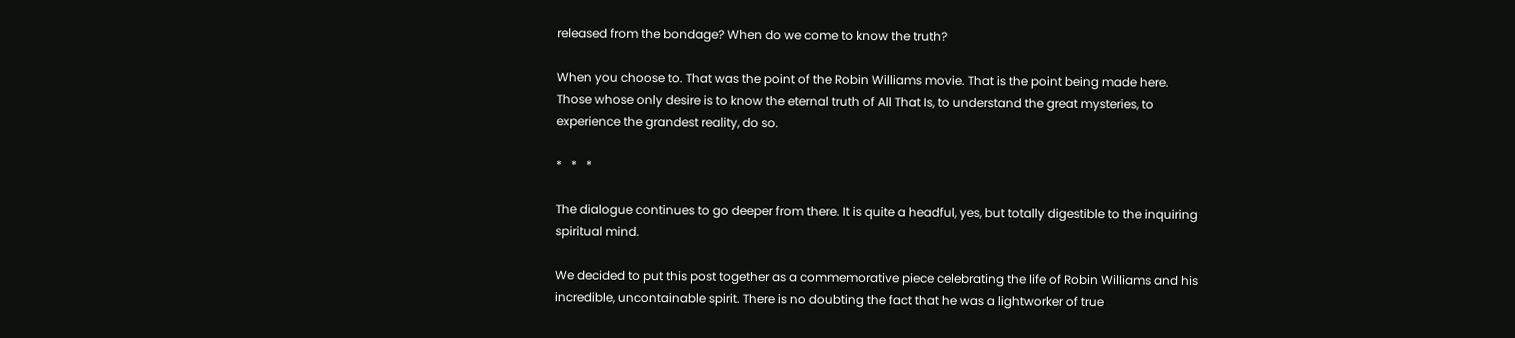released from the bondage? When do we come to know the truth?

When you choose to. That was the point of the Robin Williams movie. That is the point being made here. Those whose only desire is to know the eternal truth of All That Is, to understand the great mysteries, to experience the grandest reality, do so.

*   *   *

The dialogue continues to go deeper from there. It is quite a headful, yes, but totally digestible to the inquiring spiritual mind.

We decided to put this post together as a commemorative piece celebrating the life of Robin Williams and his incredible, uncontainable spirit. There is no doubting the fact that he was a lightworker of true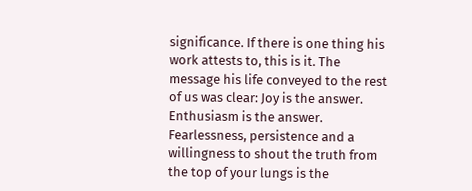significance. If there is one thing his work attests to, this is it. The message his life conveyed to the rest of us was clear: Joy is the answer. Enthusiasm is the answer. Fearlessness, persistence and a willingness to shout the truth from the top of your lungs is the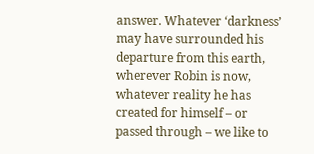answer. Whatever ‘darkness’ may have surrounded his departure from this earth, wherever Robin is now, whatever reality he has created for himself – or passed through – we like to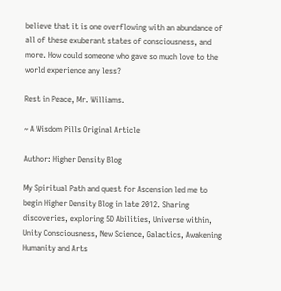believe that it is one overflowing with an abundance of all of these exuberant states of consciousness, and more. How could someone who gave so much love to the world experience any less?

Rest in Peace, Mr. Williams.

~ A Wisdom Pills Original Article

Author: Higher Density Blog

My Spiritual Path and quest for Ascension led me to begin Higher Density Blog in late 2012. Sharing discoveries, exploring 5D Abilities, Universe within, Unity Consciousness, New Science, Galactics, Awakening Humanity and Arts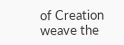of Creation weave the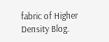fabric of Higher Density Blog.